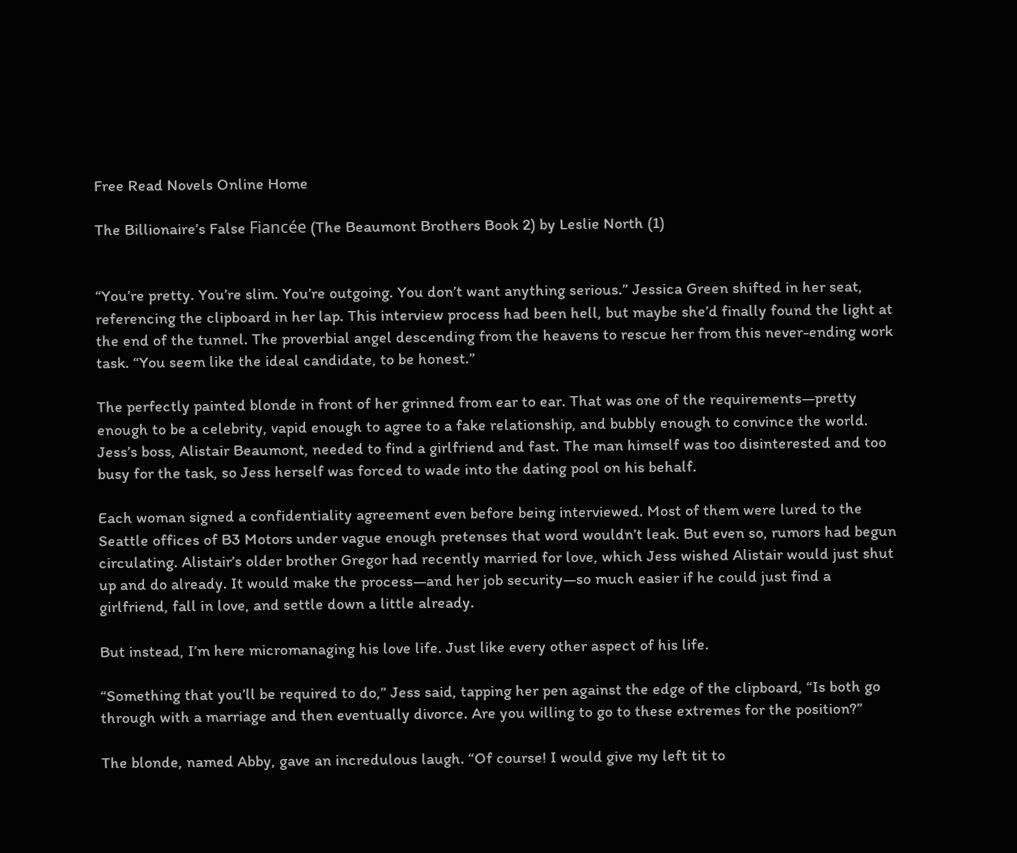Free Read Novels Online Home

The Billionaire’s False Fiancée (The Beaumont Brothers Book 2) by Leslie North (1)


“You’re pretty. You’re slim. You’re outgoing. You don’t want anything serious.” Jessica Green shifted in her seat, referencing the clipboard in her lap. This interview process had been hell, but maybe she’d finally found the light at the end of the tunnel. The proverbial angel descending from the heavens to rescue her from this never-ending work task. “You seem like the ideal candidate, to be honest.”

The perfectly painted blonde in front of her grinned from ear to ear. That was one of the requirements—pretty enough to be a celebrity, vapid enough to agree to a fake relationship, and bubbly enough to convince the world. Jess’s boss, Alistair Beaumont, needed to find a girlfriend and fast. The man himself was too disinterested and too busy for the task, so Jess herself was forced to wade into the dating pool on his behalf.

Each woman signed a confidentiality agreement even before being interviewed. Most of them were lured to the Seattle offices of B3 Motors under vague enough pretenses that word wouldn’t leak. But even so, rumors had begun circulating. Alistair’s older brother Gregor had recently married for love, which Jess wished Alistair would just shut up and do already. It would make the process—and her job security—so much easier if he could just find a girlfriend, fall in love, and settle down a little already.

But instead, I’m here micromanaging his love life. Just like every other aspect of his life.

“Something that you’ll be required to do,” Jess said, tapping her pen against the edge of the clipboard, “Is both go through with a marriage and then eventually divorce. Are you willing to go to these extremes for the position?”

The blonde, named Abby, gave an incredulous laugh. “Of course! I would give my left tit to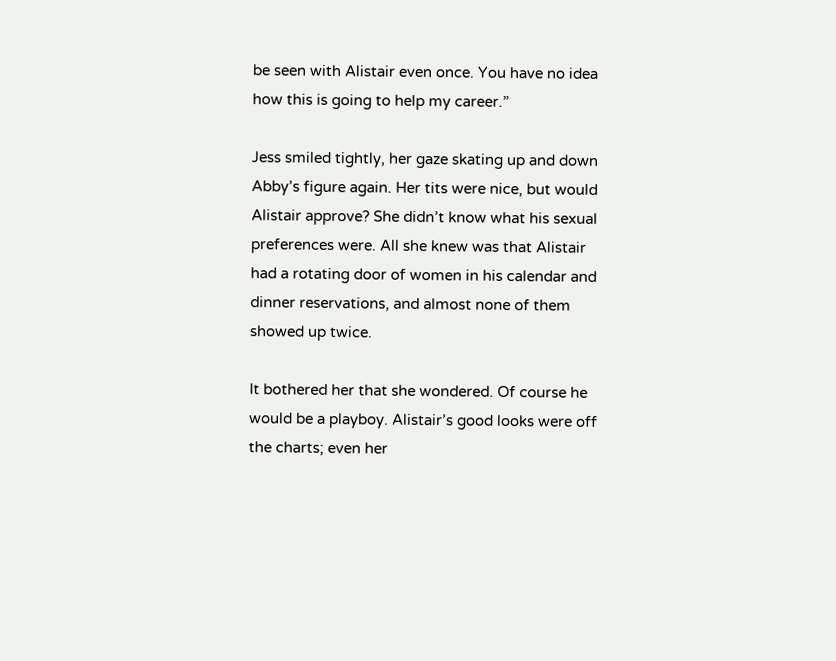be seen with Alistair even once. You have no idea how this is going to help my career.”

Jess smiled tightly, her gaze skating up and down Abby’s figure again. Her tits were nice, but would Alistair approve? She didn’t know what his sexual preferences were. All she knew was that Alistair had a rotating door of women in his calendar and dinner reservations, and almost none of them showed up twice.

It bothered her that she wondered. Of course he would be a playboy. Alistair’s good looks were off the charts; even her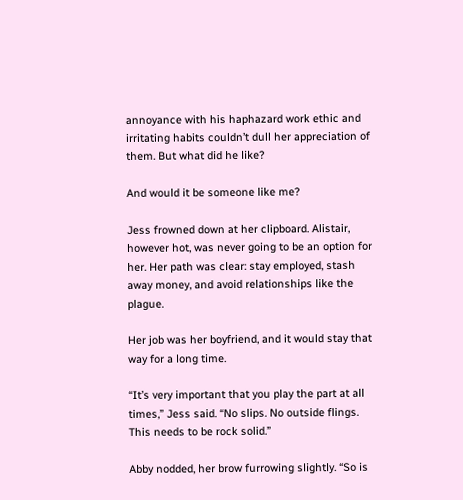annoyance with his haphazard work ethic and irritating habits couldn’t dull her appreciation of them. But what did he like?

And would it be someone like me?

Jess frowned down at her clipboard. Alistair, however hot, was never going to be an option for her. Her path was clear: stay employed, stash away money, and avoid relationships like the plague.

Her job was her boyfriend, and it would stay that way for a long time.

“It’s very important that you play the part at all times,” Jess said. “No slips. No outside flings. This needs to be rock solid.”

Abby nodded, her brow furrowing slightly. “So is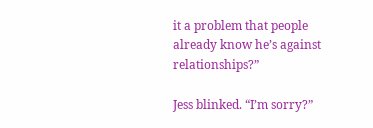it a problem that people already know he’s against relationships?”

Jess blinked. “I’m sorry?”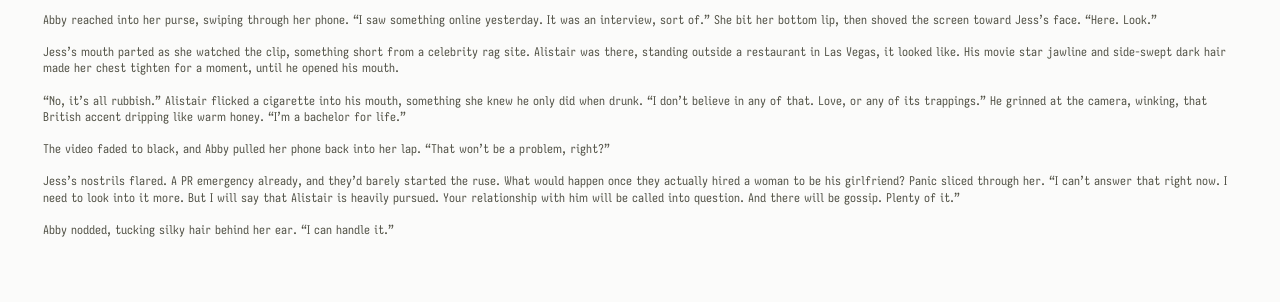Abby reached into her purse, swiping through her phone. “I saw something online yesterday. It was an interview, sort of.” She bit her bottom lip, then shoved the screen toward Jess’s face. “Here. Look.”

Jess’s mouth parted as she watched the clip, something short from a celebrity rag site. Alistair was there, standing outside a restaurant in Las Vegas, it looked like. His movie star jawline and side-swept dark hair made her chest tighten for a moment, until he opened his mouth.

“No, it’s all rubbish.” Alistair flicked a cigarette into his mouth, something she knew he only did when drunk. “I don’t believe in any of that. Love, or any of its trappings.” He grinned at the camera, winking, that British accent dripping like warm honey. “I’m a bachelor for life.”

The video faded to black, and Abby pulled her phone back into her lap. “That won’t be a problem, right?”

Jess’s nostrils flared. A PR emergency already, and they’d barely started the ruse. What would happen once they actually hired a woman to be his girlfriend? Panic sliced through her. “I can’t answer that right now. I need to look into it more. But I will say that Alistair is heavily pursued. Your relationship with him will be called into question. And there will be gossip. Plenty of it.”

Abby nodded, tucking silky hair behind her ear. “I can handle it.”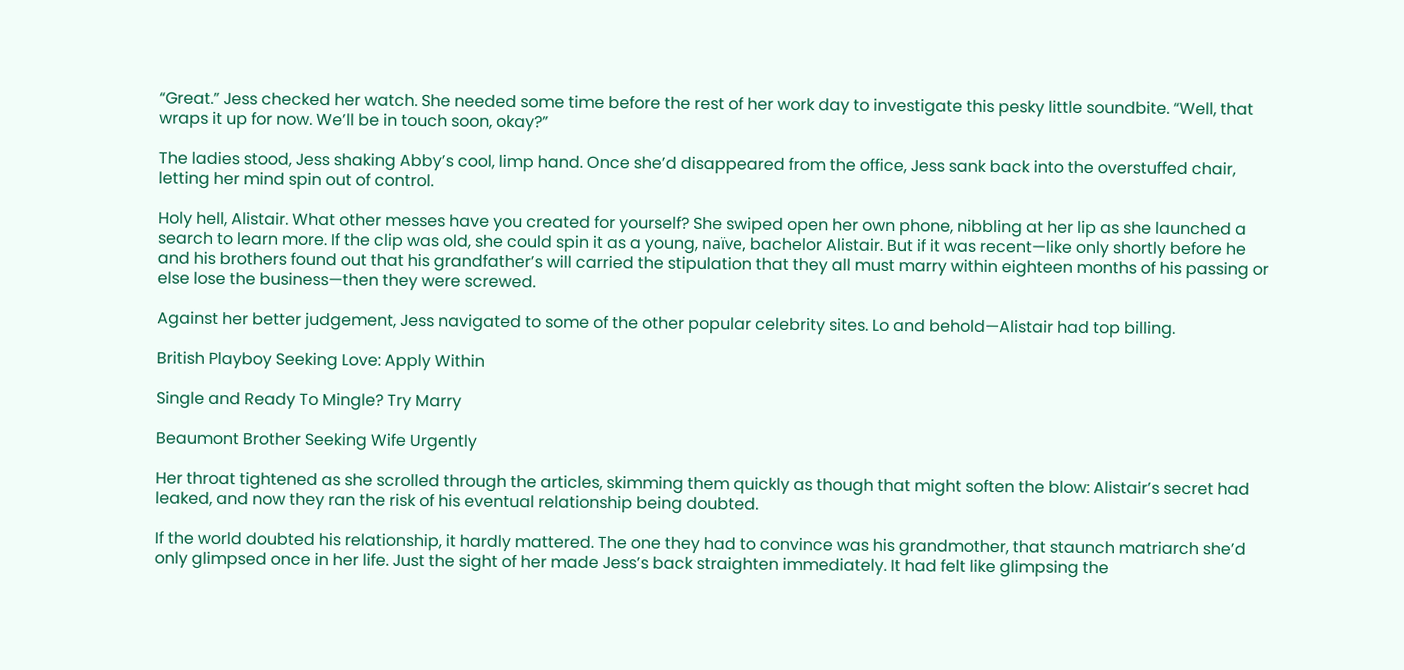“Great.” Jess checked her watch. She needed some time before the rest of her work day to investigate this pesky little soundbite. “Well, that wraps it up for now. We’ll be in touch soon, okay?”

The ladies stood, Jess shaking Abby’s cool, limp hand. Once she’d disappeared from the office, Jess sank back into the overstuffed chair, letting her mind spin out of control.

Holy hell, Alistair. What other messes have you created for yourself? She swiped open her own phone, nibbling at her lip as she launched a search to learn more. If the clip was old, she could spin it as a young, naïve, bachelor Alistair. But if it was recent—like only shortly before he and his brothers found out that his grandfather’s will carried the stipulation that they all must marry within eighteen months of his passing or else lose the business—then they were screwed.

Against her better judgement, Jess navigated to some of the other popular celebrity sites. Lo and behold—Alistair had top billing.

British Playboy Seeking Love: Apply Within

Single and Ready To Mingle? Try Marry

Beaumont Brother Seeking Wife Urgently

Her throat tightened as she scrolled through the articles, skimming them quickly as though that might soften the blow: Alistair’s secret had leaked, and now they ran the risk of his eventual relationship being doubted.

If the world doubted his relationship, it hardly mattered. The one they had to convince was his grandmother, that staunch matriarch she’d only glimpsed once in her life. Just the sight of her made Jess’s back straighten immediately. It had felt like glimpsing the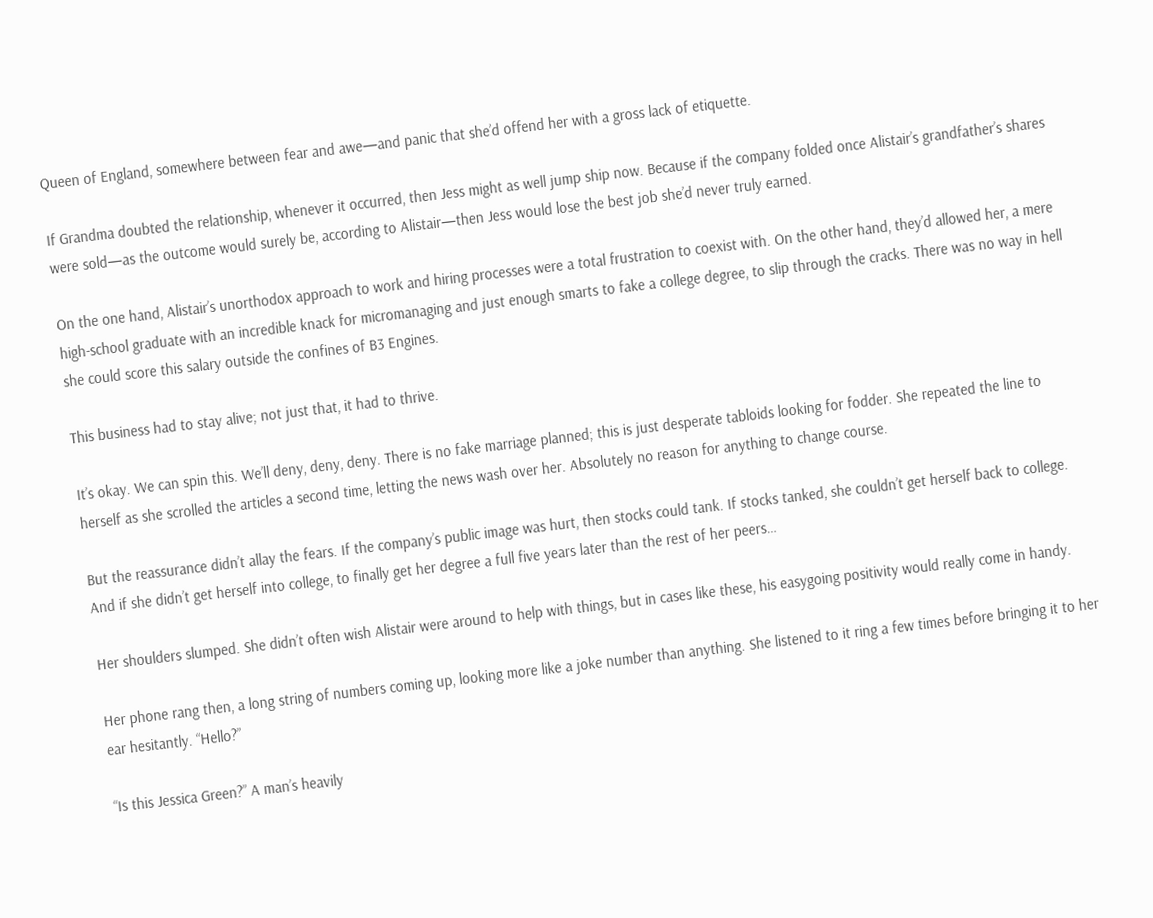Queen of England, somewhere between fear and awe—and panic that she’d offend her with a gross lack of etiquette.

If Grandma doubted the relationship, whenever it occurred, then Jess might as well jump ship now. Because if the company folded once Alistair’s grandfather’s shares were sold—as the outcome would surely be, according to Alistair—then Jess would lose the best job she’d never truly earned.

On the one hand, Alistair’s unorthodox approach to work and hiring processes were a total frustration to coexist with. On the other hand, they’d allowed her, a mere high-school graduate with an incredible knack for micromanaging and just enough smarts to fake a college degree, to slip through the cracks. There was no way in hell she could score this salary outside the confines of B3 Engines.

This business had to stay alive; not just that, it had to thrive.

It’s okay. We can spin this. We’ll deny, deny, deny. There is no fake marriage planned; this is just desperate tabloids looking for fodder. She repeated the line to herself as she scrolled the articles a second time, letting the news wash over her. Absolutely no reason for anything to change course.

But the reassurance didn’t allay the fears. If the company’s public image was hurt, then stocks could tank. If stocks tanked, she couldn’t get herself back to college. And if she didn’t get herself into college, to finally get her degree a full five years later than the rest of her peers…

Her shoulders slumped. She didn’t often wish Alistair were around to help with things, but in cases like these, his easygoing positivity would really come in handy.

Her phone rang then, a long string of numbers coming up, looking more like a joke number than anything. She listened to it ring a few times before bringing it to her ear hesitantly. “Hello?”

“Is this Jessica Green?” A man’s heavily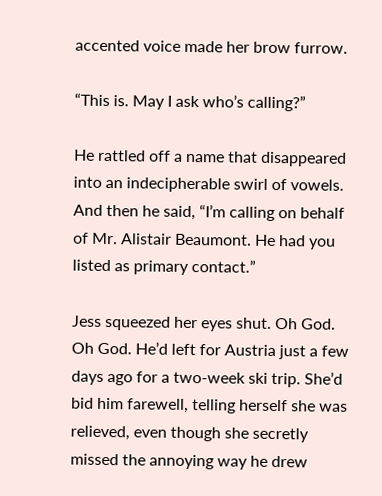accented voice made her brow furrow.

“This is. May I ask who’s calling?”

He rattled off a name that disappeared into an indecipherable swirl of vowels. And then he said, “I’m calling on behalf of Mr. Alistair Beaumont. He had you listed as primary contact.”

Jess squeezed her eyes shut. Oh God. Oh God. He’d left for Austria just a few days ago for a two-week ski trip. She’d bid him farewell, telling herself she was relieved, even though she secretly missed the annoying way he drew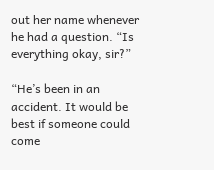out her name whenever he had a question. “Is everything okay, sir?”

“He’s been in an accident. It would be best if someone could come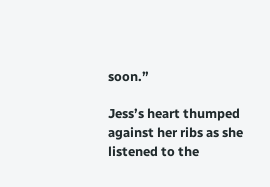soon.”

Jess’s heart thumped against her ribs as she listened to the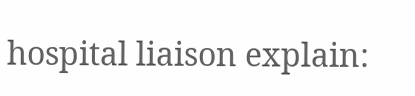hospital liaison explain: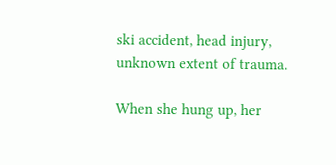ski accident, head injury, unknown extent of trauma.

When she hung up, her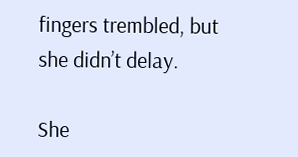fingers trembled, but she didn’t delay.

She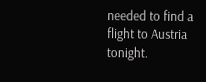needed to find a flight to Austria tonight.